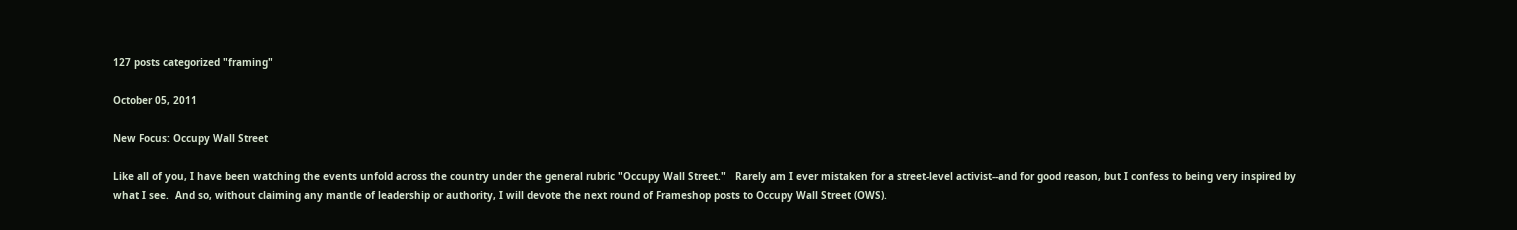127 posts categorized "framing"

October 05, 2011

New Focus: Occupy Wall Street

Like all of you, I have been watching the events unfold across the country under the general rubric "Occupy Wall Street."   Rarely am I ever mistaken for a street-level activist--and for good reason, but I confess to being very inspired by what I see.  And so, without claiming any mantle of leadership or authority, I will devote the next round of Frameshop posts to Occupy Wall Street (OWS).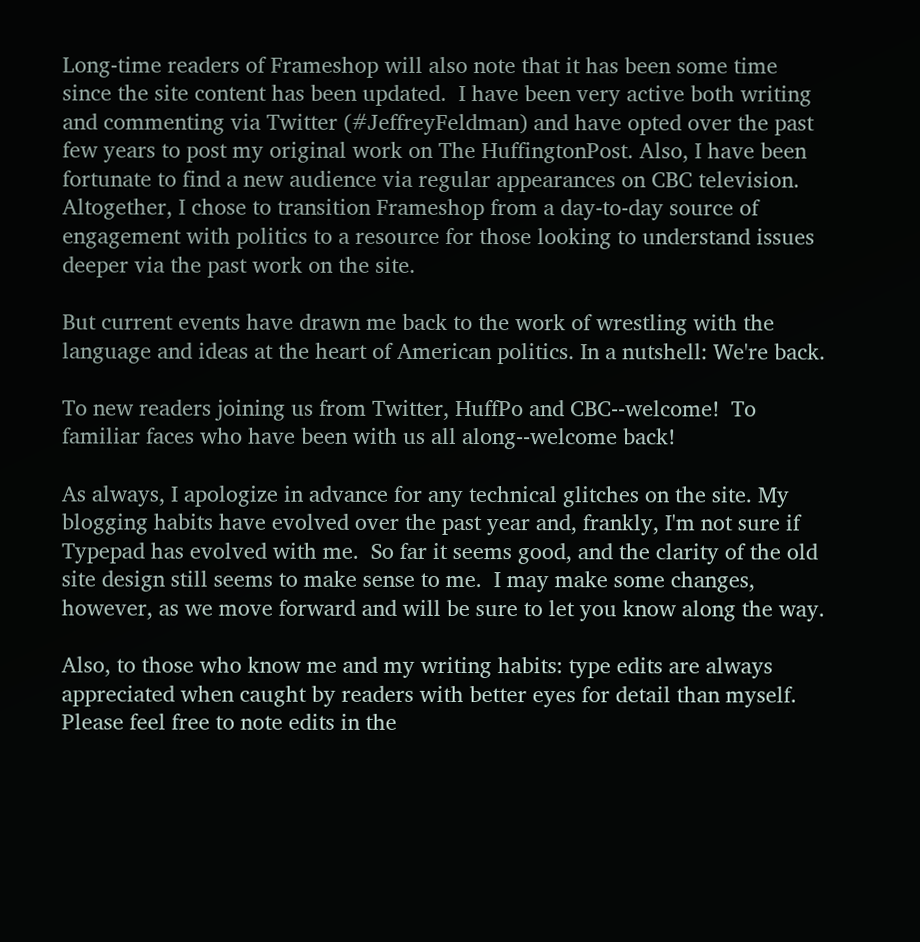Long-time readers of Frameshop will also note that it has been some time since the site content has been updated.  I have been very active both writing and commenting via Twitter (#JeffreyFeldman) and have opted over the past few years to post my original work on The HuffingtonPost. Also, I have been fortunate to find a new audience via regular appearances on CBC television.  Altogether, I chose to transition Frameshop from a day-to-day source of engagement with politics to a resource for those looking to understand issues deeper via the past work on the site.

But current events have drawn me back to the work of wrestling with the language and ideas at the heart of American politics. In a nutshell: We're back.

To new readers joining us from Twitter, HuffPo and CBC--welcome!  To familiar faces who have been with us all along--welcome back!

As always, I apologize in advance for any technical glitches on the site. My blogging habits have evolved over the past year and, frankly, I'm not sure if Typepad has evolved with me.  So far it seems good, and the clarity of the old site design still seems to make sense to me.  I may make some changes, however, as we move forward and will be sure to let you know along the way.

Also, to those who know me and my writing habits: type edits are always appreciated when caught by readers with better eyes for detail than myself. Please feel free to note edits in the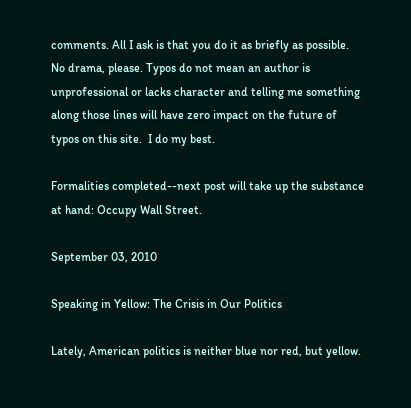comments. All I ask is that you do it as briefly as possible. No drama, please. Typos do not mean an author is unprofessional or lacks character and telling me something along those lines will have zero impact on the future of typos on this site.  I do my best.

Formalities completed--next post will take up the substance at hand: Occupy Wall Street.

September 03, 2010

Speaking in Yellow: The Crisis in Our Politics

Lately, American politics is neither blue nor red, but yellow.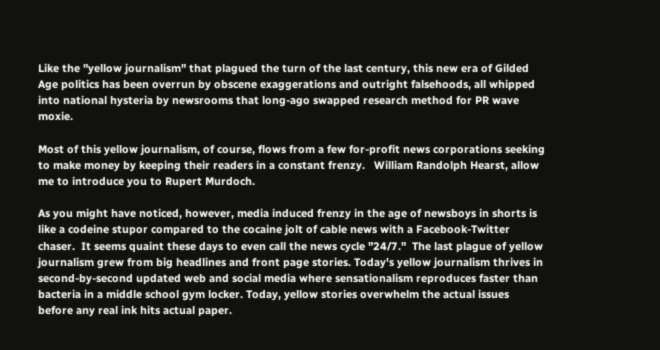Like the "yellow journalism" that plagued the turn of the last century, this new era of Gilded Age politics has been overrun by obscene exaggerations and outright falsehoods, all whipped into national hysteria by newsrooms that long-ago swapped research method for PR wave moxie.

Most of this yellow journalism, of course, flows from a few for-profit news corporations seeking to make money by keeping their readers in a constant frenzy.   William Randolph Hearst, allow me to introduce you to Rupert Murdoch.

As you might have noticed, however, media induced frenzy in the age of newsboys in shorts is like a codeine stupor compared to the cocaine jolt of cable news with a Facebook-Twitter chaser.  It seems quaint these days to even call the news cycle "24/7."  The last plague of yellow journalism grew from big headlines and front page stories. Today's yellow journalism thrives in second-by-second updated web and social media where sensationalism reproduces faster than bacteria in a middle school gym locker. Today, yellow stories overwhelm the actual issues before any real ink hits actual paper.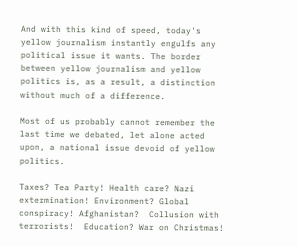And with this kind of speed, today's yellow journalism instantly engulfs any political issue it wants. The border between yellow journalism and yellow politics is, as a result, a distinction without much of a difference.

Most of us probably cannot remember the last time we debated, let alone acted upon, a national issue devoid of yellow politics.

Taxes? Tea Party! Health care? Nazi extermination! Environment? Global conspiracy! Afghanistan?  Collusion with terrorists!  Education? War on Christmas!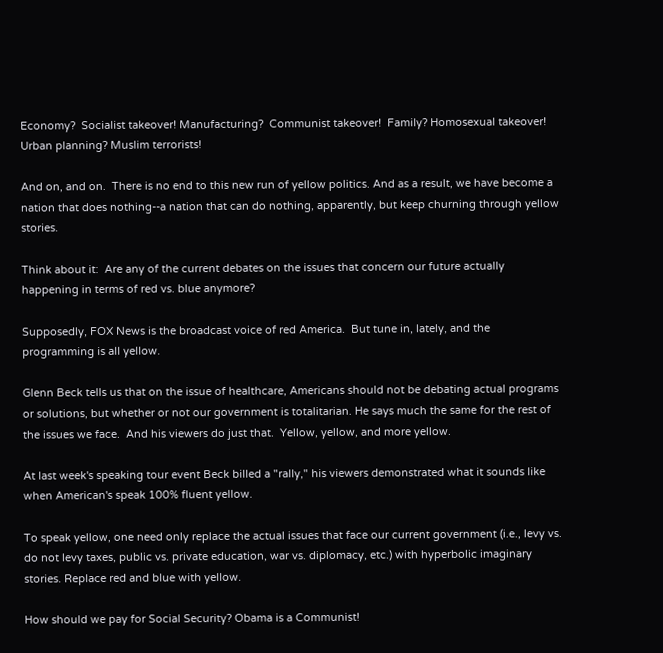Economy?  Socialist takeover! Manufacturing?  Communist takeover!  Family? Homosexual takeover! Urban planning? Muslim terrorists!

And on, and on.  There is no end to this new run of yellow politics. And as a result, we have become a nation that does nothing--a nation that can do nothing, apparently, but keep churning through yellow stories.

Think about it:  Are any of the current debates on the issues that concern our future actually happening in terms of red vs. blue anymore?

Supposedly, FOX News is the broadcast voice of red America.  But tune in, lately, and the programming is all yellow.

Glenn Beck tells us that on the issue of healthcare, Americans should not be debating actual programs or solutions, but whether or not our government is totalitarian. He says much the same for the rest of the issues we face.  And his viewers do just that.  Yellow, yellow, and more yellow.

At last week's speaking tour event Beck billed a "rally," his viewers demonstrated what it sounds like when American's speak 100% fluent yellow.

To speak yellow, one need only replace the actual issues that face our current government (i.e., levy vs. do not levy taxes, public vs. private education, war vs. diplomacy, etc.) with hyperbolic imaginary stories. Replace red and blue with yellow.

How should we pay for Social Security? Obama is a Communist!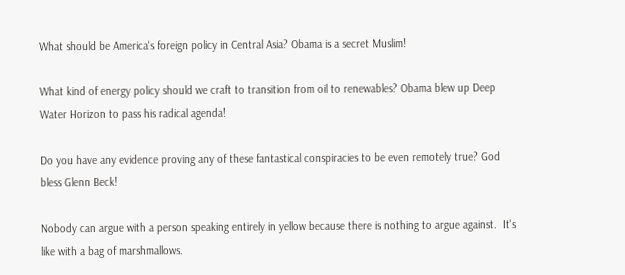What should be America's foreign policy in Central Asia? Obama is a secret Muslim!

What kind of energy policy should we craft to transition from oil to renewables? Obama blew up Deep Water Horizon to pass his radical agenda!

Do you have any evidence proving any of these fantastical conspiracies to be even remotely true? God bless Glenn Beck!

Nobody can argue with a person speaking entirely in yellow because there is nothing to argue against.  It's like with a bag of marshmallows.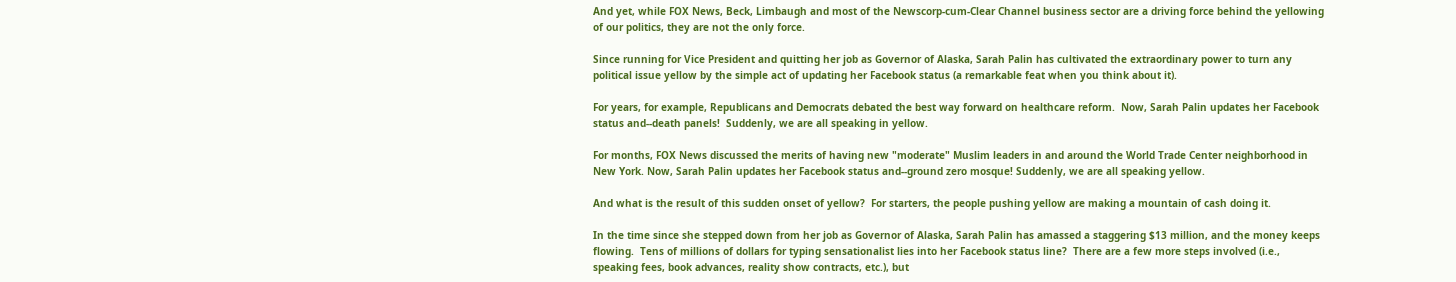And yet, while FOX News, Beck, Limbaugh and most of the Newscorp-cum-Clear Channel business sector are a driving force behind the yellowing of our politics, they are not the only force.

Since running for Vice President and quitting her job as Governor of Alaska, Sarah Palin has cultivated the extraordinary power to turn any political issue yellow by the simple act of updating her Facebook status (a remarkable feat when you think about it).

For years, for example, Republicans and Democrats debated the best way forward on healthcare reform.  Now, Sarah Palin updates her Facebook status and--death panels!  Suddenly, we are all speaking in yellow.

For months, FOX News discussed the merits of having new "moderate" Muslim leaders in and around the World Trade Center neighborhood in New York. Now, Sarah Palin updates her Facebook status and--ground zero mosque! Suddenly, we are all speaking yellow.

And what is the result of this sudden onset of yellow?  For starters, the people pushing yellow are making a mountain of cash doing it.

In the time since she stepped down from her job as Governor of Alaska, Sarah Palin has amassed a staggering $13 million, and the money keeps flowing.  Tens of millions of dollars for typing sensationalist lies into her Facebook status line?  There are a few more steps involved (i.e., speaking fees, book advances, reality show contracts, etc.), but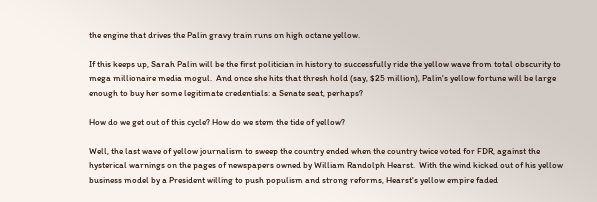the engine that drives the Palin gravy train runs on high octane yellow.

If this keeps up, Sarah Palin will be the first politician in history to successfully ride the yellow wave from total obscurity to mega millionaire media mogul.  And once she hits that thresh hold (say, $25 million), Palin's yellow fortune will be large enough to buy her some legitimate credentials: a Senate seat, perhaps?

How do we get out of this cycle? How do we stem the tide of yellow?

Well, the last wave of yellow journalism to sweep the country ended when the country twice voted for FDR, against the hysterical warnings on the pages of newspapers owned by William Randolph Hearst.  With the wind kicked out of his yellow business model by a President willing to push populism and strong reforms, Hearst's yellow empire faded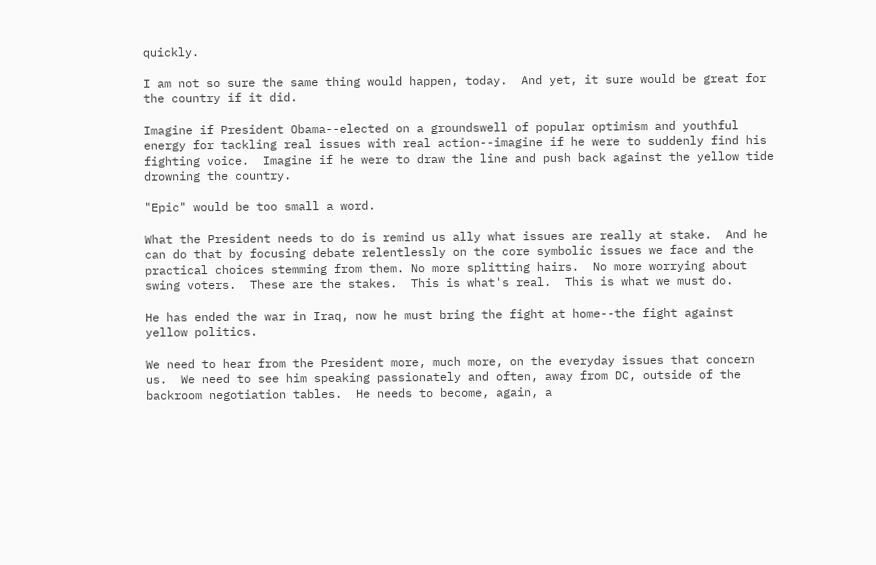quickly.

I am not so sure the same thing would happen, today.  And yet, it sure would be great for the country if it did.

Imagine if President Obama--elected on a groundswell of popular optimism and youthful energy for tackling real issues with real action--imagine if he were to suddenly find his fighting voice.  Imagine if he were to draw the line and push back against the yellow tide drowning the country.

"Epic" would be too small a word.

What the President needs to do is remind us ally what issues are really at stake.  And he can do that by focusing debate relentlessly on the core symbolic issues we face and the practical choices stemming from them. No more splitting hairs.  No more worrying about swing voters.  These are the stakes.  This is what's real.  This is what we must do.

He has ended the war in Iraq, now he must bring the fight at home--the fight against yellow politics.

We need to hear from the President more, much more, on the everyday issues that concern us.  We need to see him speaking passionately and often, away from DC, outside of the backroom negotiation tables.  He needs to become, again, a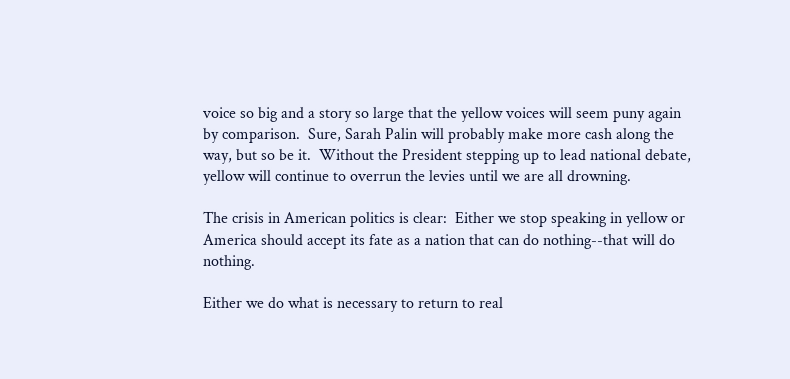voice so big and a story so large that the yellow voices will seem puny again by comparison.  Sure, Sarah Palin will probably make more cash along the way, but so be it.  Without the President stepping up to lead national debate, yellow will continue to overrun the levies until we are all drowning.

The crisis in American politics is clear:  Either we stop speaking in yellow or America should accept its fate as a nation that can do nothing--that will do nothing.

Either we do what is necessary to return to real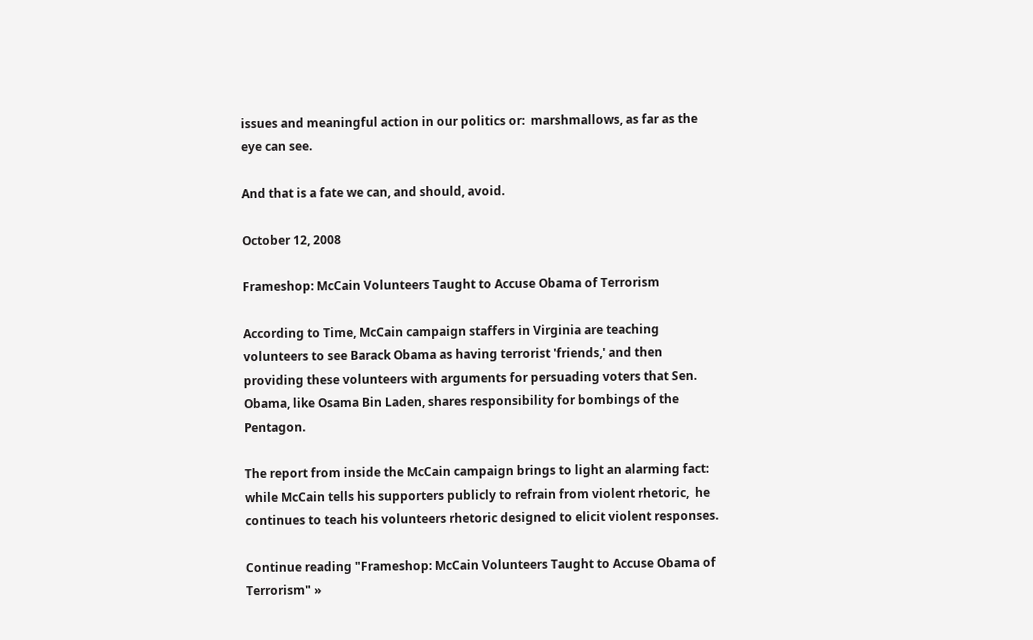issues and meaningful action in our politics or:  marshmallows, as far as the eye can see.

And that is a fate we can, and should, avoid.

October 12, 2008

Frameshop: McCain Volunteers Taught to Accuse Obama of Terrorism

According to Time, McCain campaign staffers in Virginia are teaching volunteers to see Barack Obama as having terrorist 'friends,' and then providing these volunteers with arguments for persuading voters that Sen. Obama, like Osama Bin Laden, shares responsibility for bombings of the Pentagon.

The report from inside the McCain campaign brings to light an alarming fact: while McCain tells his supporters publicly to refrain from violent rhetoric,  he continues to teach his volunteers rhetoric designed to elicit violent responses.

Continue reading "Frameshop: McCain Volunteers Taught to Accuse Obama of Terrorism" »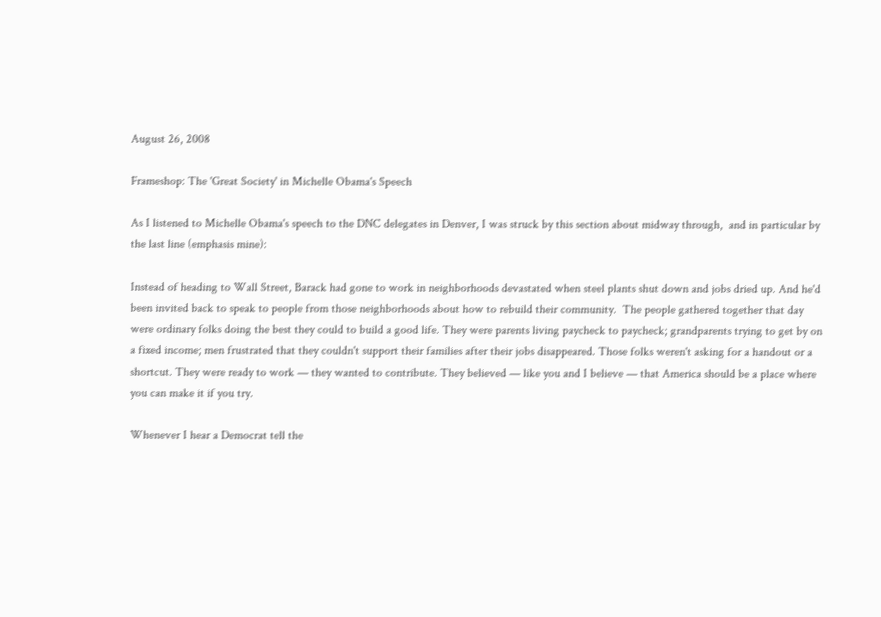August 26, 2008

Frameshop: The 'Great Society' in Michelle Obama's Speech

As I listened to Michelle Obama's speech to the DNC delegates in Denver, I was struck by this section about midway through,  and in particular by the last line (emphasis mine):

Instead of heading to Wall Street, Barack had gone to work in neighborhoods devastated when steel plants shut down and jobs dried up. And he'd been invited back to speak to people from those neighborhoods about how to rebuild their community.  The people gathered together that day were ordinary folks doing the best they could to build a good life. They were parents living paycheck to paycheck; grandparents trying to get by on a fixed income; men frustrated that they couldn't support their families after their jobs disappeared. Those folks weren't asking for a handout or a shortcut. They were ready to work — they wanted to contribute. They believed — like you and I believe — that America should be a place where you can make it if you try.

Whenever I hear a Democrat tell the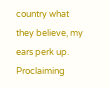country what they believe, my ears perk up.  Proclaiming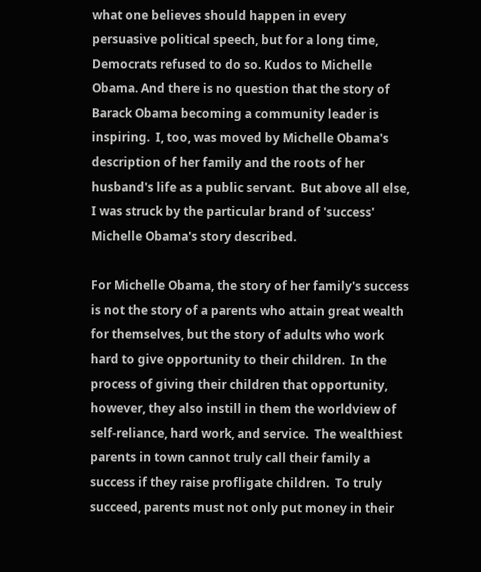what one believes should happen in every persuasive political speech, but for a long time, Democrats refused to do so. Kudos to Michelle Obama. And there is no question that the story of Barack Obama becoming a community leader is inspiring.  I, too, was moved by Michelle Obama's description of her family and the roots of her husband's life as a public servant.  But above all else, I was struck by the particular brand of 'success' Michelle Obama's story described.

For Michelle Obama, the story of her family's success is not the story of a parents who attain great wealth for themselves, but the story of adults who work hard to give opportunity to their children.  In the process of giving their children that opportunity, however, they also instill in them the worldview of self-reliance, hard work, and service.  The wealthiest parents in town cannot truly call their family a success if they raise profligate children.  To truly succeed, parents must not only put money in their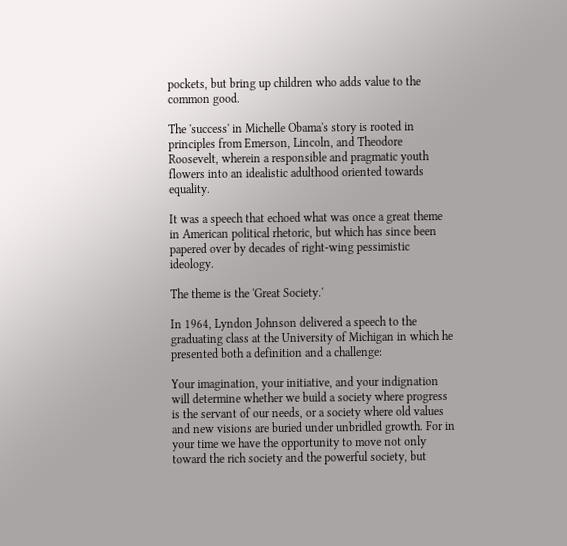pockets, but bring up children who adds value to the common good.

The 'success' in Michelle Obama's story is rooted in principles from Emerson, Lincoln, and Theodore Roosevelt, wherein a responsible and pragmatic youth flowers into an idealistic adulthood oriented towards equality.

It was a speech that echoed what was once a great theme in American political rhetoric, but which has since been papered over by decades of right-wing pessimistic ideology.

The theme is the 'Great Society.'

In 1964, Lyndon Johnson delivered a speech to the graduating class at the University of Michigan in which he presented both a definition and a challenge:

Your imagination, your initiative, and your indignation will determine whether we build a society where progress is the servant of our needs, or a society where old values and new visions are buried under unbridled growth. For in your time we have the opportunity to move not only toward the rich society and the powerful society, but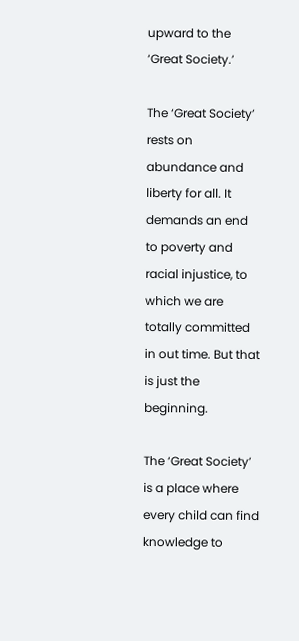upward to the  ‘Great Society.’

The ‘Great Society’ rests on abundance and liberty for all. It demands an end to poverty and racial injustice, to which we are totally committed in out time. But that is just the beginning.

The ‘Great Society’ is a place where every child can find knowledge to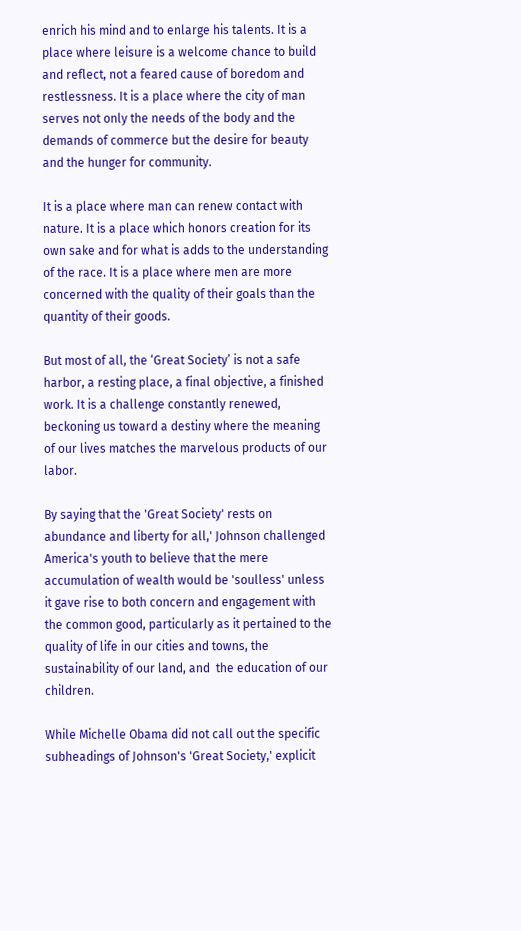enrich his mind and to enlarge his talents. It is a place where leisure is a welcome chance to build and reflect, not a feared cause of boredom and restlessness. It is a place where the city of man serves not only the needs of the body and the demands of commerce but the desire for beauty and the hunger for community.

It is a place where man can renew contact with nature. It is a place which honors creation for its own sake and for what is adds to the understanding of the race. It is a place where men are more concerned with the quality of their goals than the quantity of their goods.

But most of all, the ‘Great Society’ is not a safe harbor, a resting place, a final objective, a finished work. It is a challenge constantly renewed, beckoning us toward a destiny where the meaning of our lives matches the marvelous products of our labor.

By saying that the 'Great Society' rests on abundance and liberty for all,' Johnson challenged America's youth to believe that the mere accumulation of wealth would be 'soulless' unless it gave rise to both concern and engagement with the common good, particularly as it pertained to the quality of life in our cities and towns, the sustainability of our land, and  the education of our children.

While Michelle Obama did not call out the specific subheadings of Johnson's 'Great Society,' explicit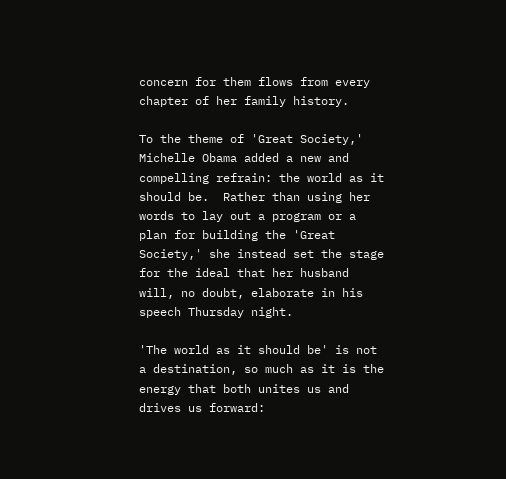concern for them flows from every chapter of her family history.

To the theme of 'Great Society,' Michelle Obama added a new and compelling refrain: the world as it should be.  Rather than using her words to lay out a program or a plan for building the 'Great Society,' she instead set the stage for the ideal that her husband will, no doubt, elaborate in his speech Thursday night.

'The world as it should be' is not a destination, so much as it is the energy that both unites us and drives us forward: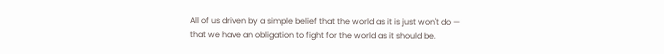All of us driven by a simple belief that the world as it is just won't do — that we have an obligation to fight for the world as it should be.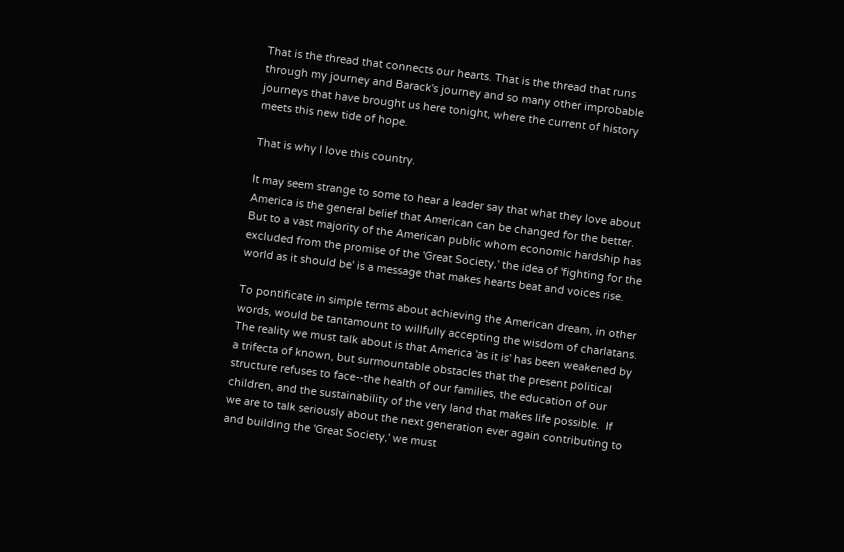That is the thread that connects our hearts. That is the thread that runs through my journey and Barack's journey and so many other improbable journeys that have brought us here tonight, where the current of history meets this new tide of hope.

That is why I love this country.

It may seem strange to some to hear a leader say that what they love about America is the general belief that American can be changed for the better.  But to a vast majority of the American public whom economic hardship has excluded from the promise of the 'Great Society,' the idea of 'fighting for the world as it should be' is a message that makes hearts beat and voices rise.

To pontificate in simple terms about achieving the American dream, in other words, would be tantamount to willfully accepting the wisdom of charlatans. The reality we must talk about is that America 'as it is' has been weakened by a trifecta of known, but surmountable obstacles that the present political structure refuses to face--the health of our families, the education of our children, and the sustainability of the very land that makes life possible.  If we are to talk seriously about the next generation ever again contributing to and building the 'Great Society,' we must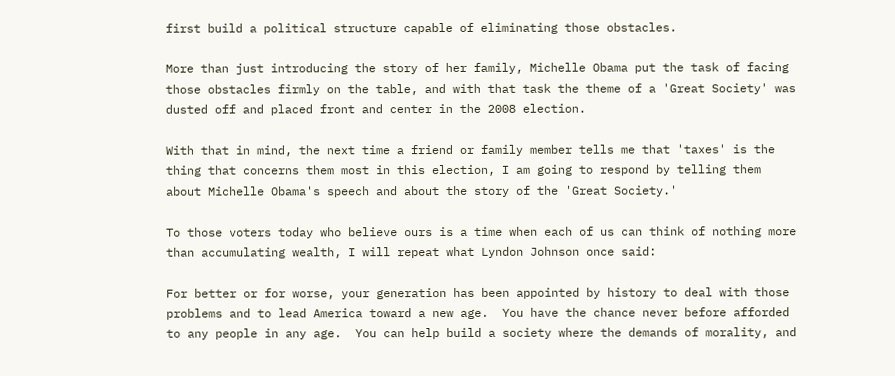first build a political structure capable of eliminating those obstacles.

More than just introducing the story of her family, Michelle Obama put the task of facing those obstacles firmly on the table, and with that task the theme of a 'Great Society' was dusted off and placed front and center in the 2008 election.

With that in mind, the next time a friend or family member tells me that 'taxes' is the thing that concerns them most in this election, I am going to respond by telling them about Michelle Obama's speech and about the story of the 'Great Society.'

To those voters today who believe ours is a time when each of us can think of nothing more than accumulating wealth, I will repeat what Lyndon Johnson once said:

For better or for worse, your generation has been appointed by history to deal with those problems and to lead America toward a new age.  You have the chance never before afforded to any people in any age.  You can help build a society where the demands of morality, and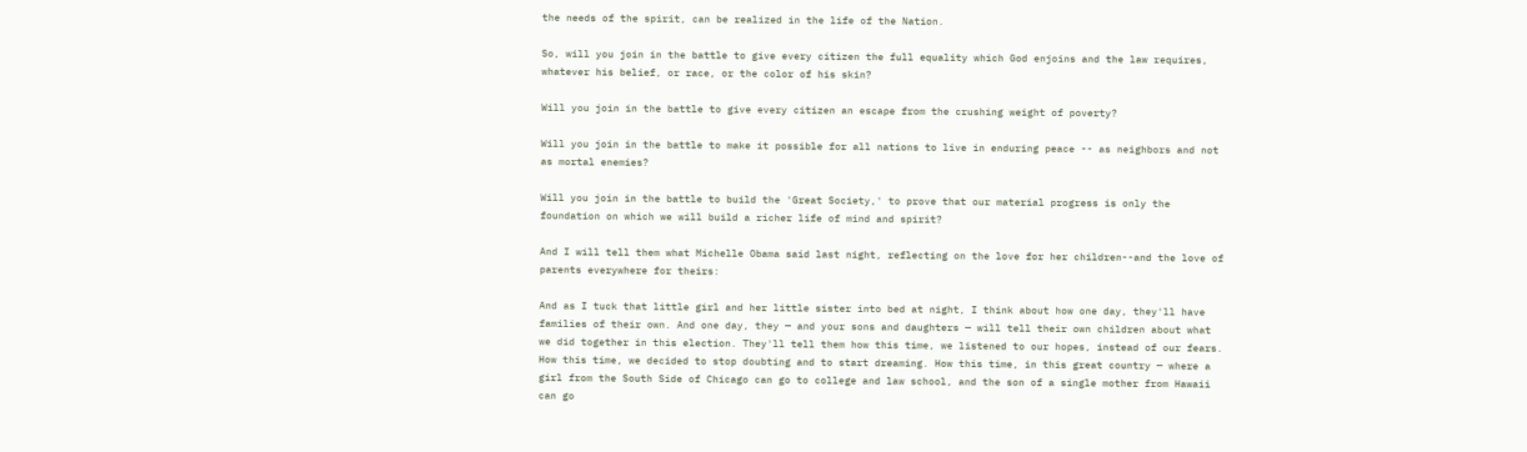the needs of the spirit, can be realized in the life of the Nation.

So, will you join in the battle to give every citizen the full equality which God enjoins and the law requires, whatever his belief, or race, or the color of his skin?

Will you join in the battle to give every citizen an escape from the crushing weight of poverty?

Will you join in the battle to make it possible for all nations to live in enduring peace -- as neighbors and not as mortal enemies?

Will you join in the battle to build the 'Great Society,' to prove that our material progress is only the foundation on which we will build a richer life of mind and spirit?

And I will tell them what Michelle Obama said last night, reflecting on the love for her children--and the love of parents everywhere for theirs:

And as I tuck that little girl and her little sister into bed at night, I think about how one day, they'll have families of their own. And one day, they — and your sons and daughters — will tell their own children about what we did together in this election. They'll tell them how this time, we listened to our hopes, instead of our fears. How this time, we decided to stop doubting and to start dreaming. How this time, in this great country — where a girl from the South Side of Chicago can go to college and law school, and the son of a single mother from Hawaii can go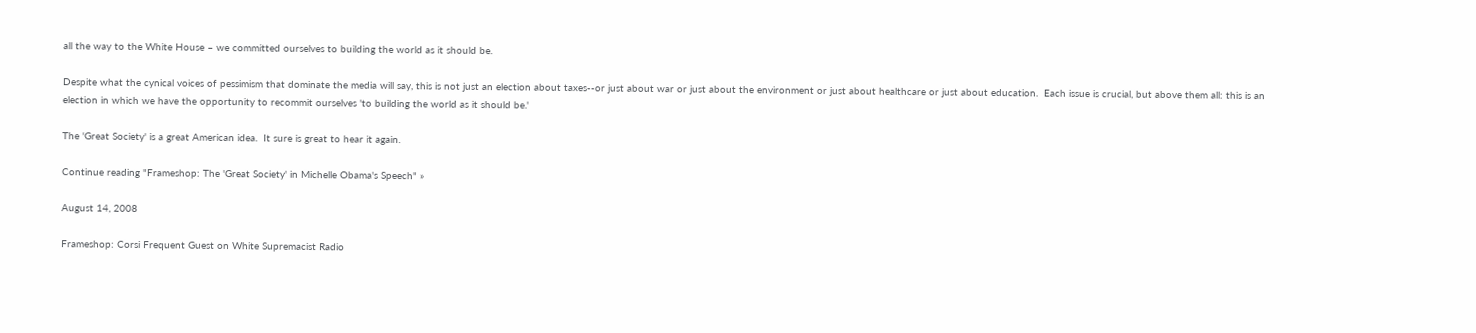all the way to the White House – we committed ourselves to building the world as it should be.

Despite what the cynical voices of pessimism that dominate the media will say, this is not just an election about taxes--or just about war or just about the environment or just about healthcare or just about education.  Each issue is crucial, but above them all: this is an election in which we have the opportunity to recommit ourselves 'to building the world as it should be.'

The 'Great Society' is a great American idea.  It sure is great to hear it again.

Continue reading "Frameshop: The 'Great Society' in Michelle Obama's Speech" »

August 14, 2008

Frameshop: Corsi Frequent Guest on White Supremacist Radio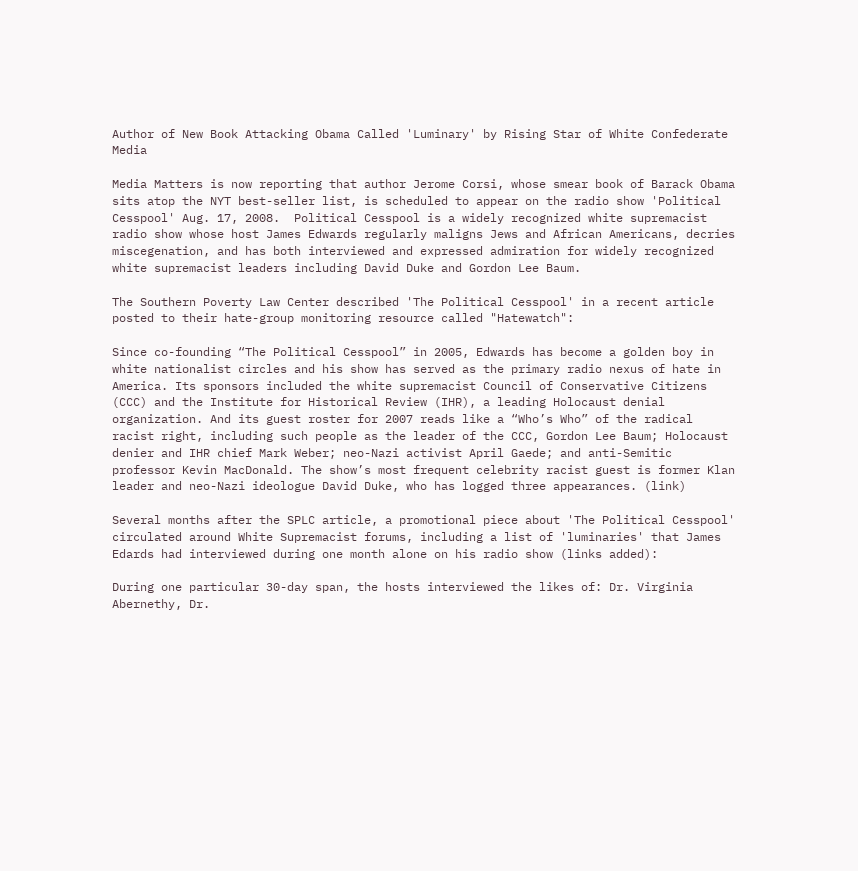Author of New Book Attacking Obama Called 'Luminary' by Rising Star of White Confederate Media

Media Matters is now reporting that author Jerome Corsi, whose smear book of Barack Obama sits atop the NYT best-seller list, is scheduled to appear on the radio show 'Political Cesspool' Aug. 17, 2008.  Political Cesspool is a widely recognized white supremacist radio show whose host James Edwards regularly maligns Jews and African Americans, decries miscegenation, and has both interviewed and expressed admiration for widely recognized white supremacist leaders including David Duke and Gordon Lee Baum.

The Southern Poverty Law Center described 'The Political Cesspool' in a recent article posted to their hate-group monitoring resource called "Hatewatch":

Since co-founding “The Political Cesspool” in 2005, Edwards has become a golden boy in white nationalist circles and his show has served as the primary radio nexus of hate in America. Its sponsors included the white supremacist Council of Conservative Citizens (CCC) and the Institute for Historical Review (IHR), a leading Holocaust denial organization. And its guest roster for 2007 reads like a “Who’s Who” of the radical racist right, including such people as the leader of the CCC, Gordon Lee Baum; Holocaust denier and IHR chief Mark Weber; neo-Nazi activist April Gaede; and anti-Semitic professor Kevin MacDonald. The show’s most frequent celebrity racist guest is former Klan leader and neo-Nazi ideologue David Duke, who has logged three appearances. (link)

Several months after the SPLC article, a promotional piece about 'The Political Cesspool' circulated around White Supremacist forums, including a list of 'luminaries' that James Edards had interviewed during one month alone on his radio show (links added):

During one particular 30-day span, the hosts interviewed the likes of: Dr. Virginia Abernethy, Dr.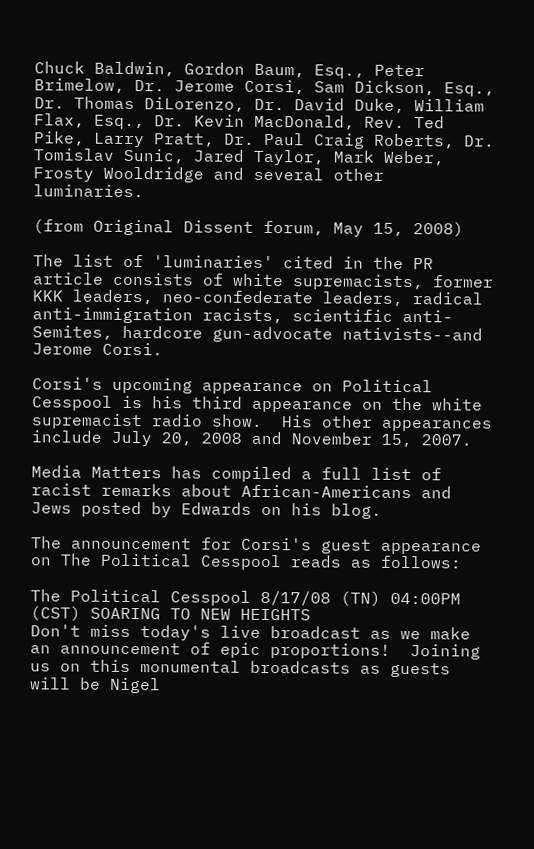Chuck Baldwin, Gordon Baum, Esq., Peter Brimelow, Dr. Jerome Corsi, Sam Dickson, Esq., Dr. Thomas DiLorenzo, Dr. David Duke, William Flax, Esq., Dr. Kevin MacDonald, Rev. Ted Pike, Larry Pratt, Dr. Paul Craig Roberts, Dr. Tomislav Sunic, Jared Taylor, Mark Weber, Frosty Wooldridge and several other luminaries.

(from Original Dissent forum, May 15, 2008)

The list of 'luminaries' cited in the PR article consists of white supremacists, former KKK leaders, neo-confederate leaders, radical anti-immigration racists, scientific anti-Semites, hardcore gun-advocate nativists--and Jerome Corsi.

Corsi's upcoming appearance on Political Cesspool is his third appearance on the white supremacist radio show.  His other appearances include July 20, 2008 and November 15, 2007.

Media Matters has compiled a full list of racist remarks about African-Americans and Jews posted by Edwards on his blog.

The announcement for Corsi's guest appearance on The Political Cesspool reads as follows:

The Political Cesspool 8/17/08 (TN) 04:00PM (CST) SOARING TO NEW HEIGHTS
Don't miss today's live broadcast as we make an announcement of epic proportions!  Joining us on this monumental broadcasts as guests will be Nigel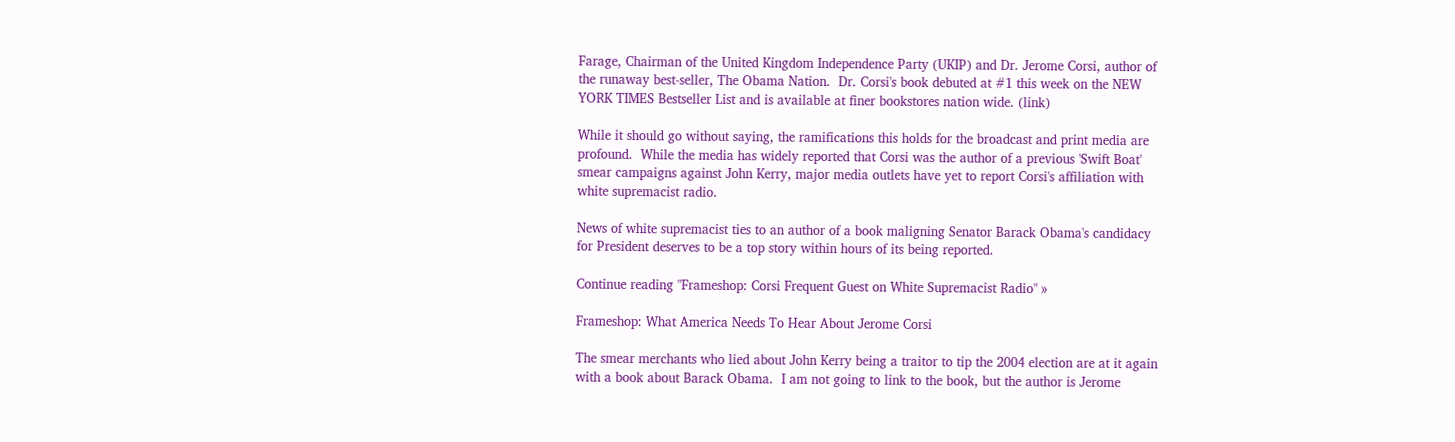Farage, Chairman of the United Kingdom Independence Party (UKIP) and Dr. Jerome Corsi, author of the runaway best-seller, The Obama Nation.  Dr. Corsi's book debuted at #1 this week on the NEW YORK TIMES Bestseller List and is available at finer bookstores nation wide. (link)

While it should go without saying, the ramifications this holds for the broadcast and print media are profound.  While the media has widely reported that Corsi was the author of a previous 'Swift Boat' smear campaigns against John Kerry, major media outlets have yet to report Corsi's affiliation with white supremacist radio.

News of white supremacist ties to an author of a book maligning Senator Barack Obama's candidacy for President deserves to be a top story within hours of its being reported.

Continue reading "Frameshop: Corsi Frequent Guest on White Supremacist Radio" »

Frameshop: What America Needs To Hear About Jerome Corsi

The smear merchants who lied about John Kerry being a traitor to tip the 2004 election are at it again with a book about Barack Obama.  I am not going to link to the book, but the author is Jerome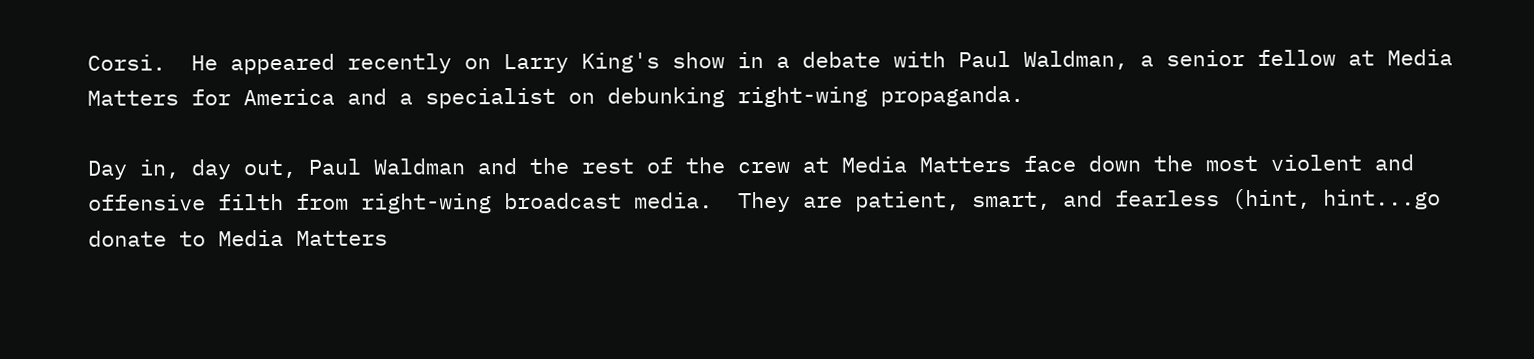Corsi.  He appeared recently on Larry King's show in a debate with Paul Waldman, a senior fellow at Media Matters for America and a specialist on debunking right-wing propaganda.

Day in, day out, Paul Waldman and the rest of the crew at Media Matters face down the most violent and offensive filth from right-wing broadcast media.  They are patient, smart, and fearless (hint, hint...go donate to Media Matters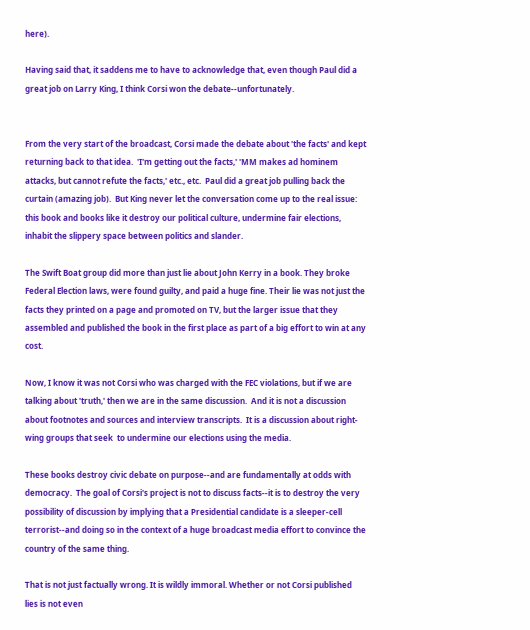here).

Having said that, it saddens me to have to acknowledge that, even though Paul did a great job on Larry King, I think Corsi won the debate--unfortunately.


From the very start of the broadcast, Corsi made the debate about 'the facts' and kept returning back to that idea.  'I'm getting out the facts,' 'MM makes ad hominem attacks, but cannot refute the facts,' etc., etc.  Paul did a great job pulling back the curtain (amazing job).  But King never let the conversation come up to the real issue: this book and books like it destroy our political culture, undermine fair elections, inhabit the slippery space between politics and slander.

The Swift Boat group did more than just lie about John Kerry in a book. They broke Federal Election laws, were found guilty, and paid a huge fine. Their lie was not just the facts they printed on a page and promoted on TV, but the larger issue that they assembled and published the book in the first place as part of a big effort to win at any cost.

Now, I know it was not Corsi who was charged with the FEC violations, but if we are talking about 'truth,' then we are in the same discussion.  And it is not a discussion about footnotes and sources and interview transcripts.  It is a discussion about right-wing groups that seek  to undermine our elections using the media.

These books destroy civic debate on purpose--and are fundamentally at odds with democracy.  The goal of Corsi's project is not to discuss facts--it is to destroy the very possibility of discussion by implying that a Presidential candidate is a sleeper-cell terrorist--and doing so in the context of a huge broadcast media effort to convince the country of the same thing.

That is not just factually wrong. It is wildly immoral. Whether or not Corsi published lies is not even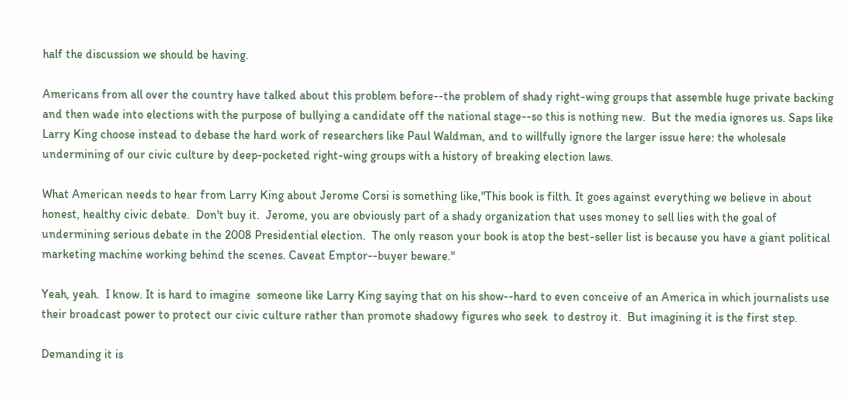half the discussion we should be having.

Americans from all over the country have talked about this problem before--the problem of shady right-wing groups that assemble huge private backing and then wade into elections with the purpose of bullying a candidate off the national stage--so this is nothing new.  But the media ignores us. Saps like Larry King choose instead to debase the hard work of researchers like Paul Waldman, and to willfully ignore the larger issue here: the wholesale undermining of our civic culture by deep-pocketed right-wing groups with a history of breaking election laws.

What American needs to hear from Larry King about Jerome Corsi is something like,"This book is filth. It goes against everything we believe in about honest, healthy civic debate.  Don't buy it.  Jerome, you are obviously part of a shady organization that uses money to sell lies with the goal of undermining serious debate in the 2008 Presidential election.  The only reason your book is atop the best-seller list is because you have a giant political marketing machine working behind the scenes. Caveat Emptor--buyer beware."

Yeah, yeah.  I know. It is hard to imagine  someone like Larry King saying that on his show--hard to even conceive of an America in which journalists use their broadcast power to protect our civic culture rather than promote shadowy figures who seek  to destroy it.  But imagining it is the first step.

Demanding it is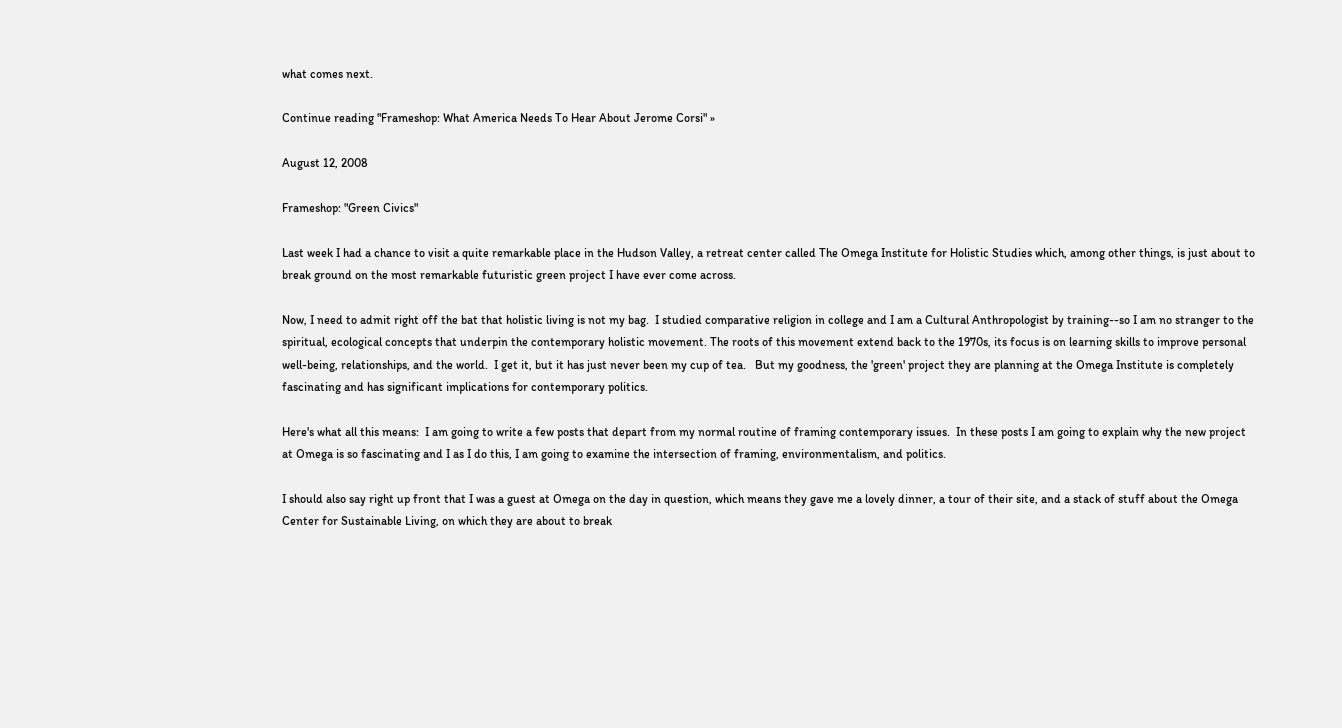what comes next.

Continue reading "Frameshop: What America Needs To Hear About Jerome Corsi" »

August 12, 2008

Frameshop: "Green Civics"

Last week I had a chance to visit a quite remarkable place in the Hudson Valley, a retreat center called The Omega Institute for Holistic Studies which, among other things, is just about to break ground on the most remarkable futuristic green project I have ever come across.

Now, I need to admit right off the bat that holistic living is not my bag.  I studied comparative religion in college and I am a Cultural Anthropologist by training--so I am no stranger to the spiritual, ecological concepts that underpin the contemporary holistic movement. The roots of this movement extend back to the 1970s, its focus is on learning skills to improve personal well-being, relationships, and the world.  I get it, but it has just never been my cup of tea.   But my goodness, the 'green' project they are planning at the Omega Institute is completely fascinating and has significant implications for contemporary politics.

Here's what all this means:  I am going to write a few posts that depart from my normal routine of framing contemporary issues.  In these posts I am going to explain why the new project at Omega is so fascinating and I as I do this, I am going to examine the intersection of framing, environmentalism, and politics.

I should also say right up front that I was a guest at Omega on the day in question, which means they gave me a lovely dinner, a tour of their site, and a stack of stuff about the Omega Center for Sustainable Living, on which they are about to break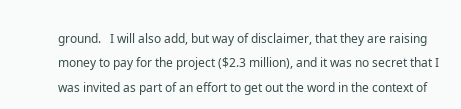ground.   I will also add, but way of disclaimer, that they are raising money to pay for the project ($2.3 million), and it was no secret that I was invited as part of an effort to get out the word in the context of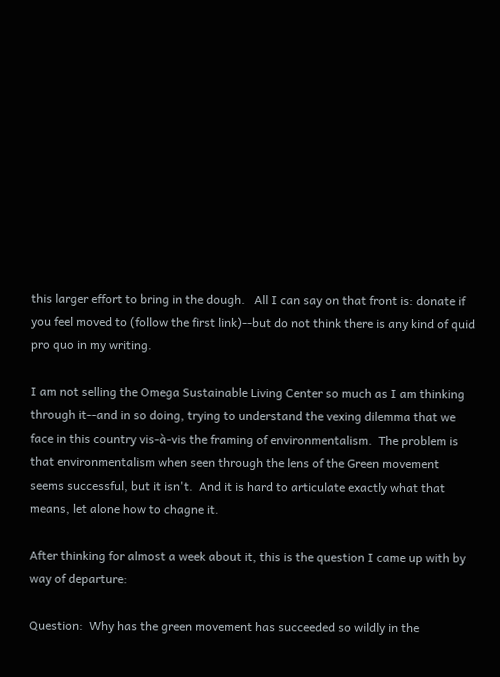this larger effort to bring in the dough.   All I can say on that front is: donate if you feel moved to (follow the first link)--but do not think there is any kind of quid pro quo in my writing.

I am not selling the Omega Sustainable Living Center so much as I am thinking through it--and in so doing, trying to understand the vexing dilemma that we face in this country vis-à-vis the framing of environmentalism.  The problem is that environmentalism when seen through the lens of the Green movement seems successful, but it isn't.  And it is hard to articulate exactly what that means, let alone how to chagne it.

After thinking for almost a week about it, this is the question I came up with by way of departure:

Question:  Why has the green movement has succeeded so wildly in the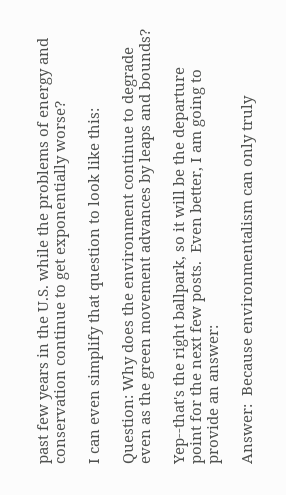past few years in the U.S. while the problems of energy and conservation continue to get exponentially worse?

I can even simplify that question to look like this:

Question: Why does the environment continue to degrade even as the green movement advances by leaps and bounds?

Yep--that's the right ballpark, so it will be the departure point for the next few posts.  Even better, I am going to provide an answer:

Answer:  Because environmentalism can only truly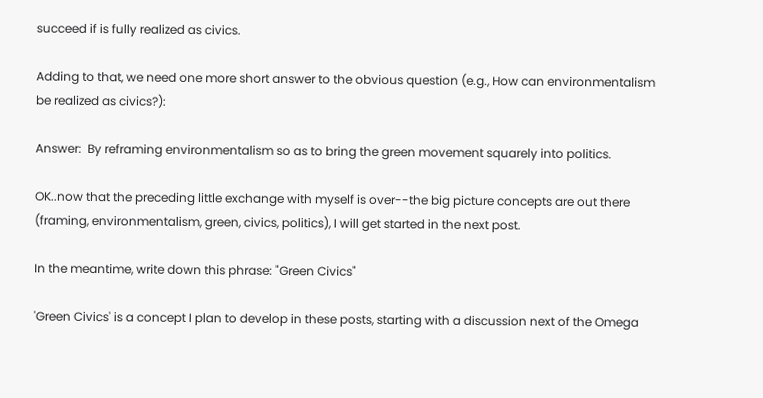succeed if is fully realized as civics.

Adding to that, we need one more short answer to the obvious question (e.g., How can environmentalism be realized as civics?):

Answer:  By reframing environmentalism so as to bring the green movement squarely into politics.

OK..now that the preceding little exchange with myself is over--the big picture concepts are out there (framing, environmentalism, green, civics, politics), I will get started in the next post.

In the meantime, write down this phrase: "Green Civics"

'Green Civics' is a concept I plan to develop in these posts, starting with a discussion next of the Omega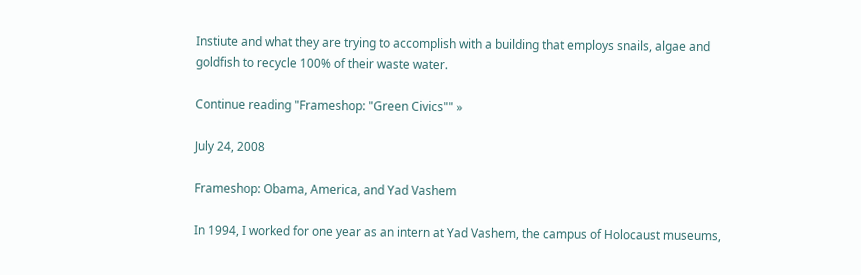Instiute and what they are trying to accomplish with a building that employs snails, algae and goldfish to recycle 100% of their waste water.

Continue reading "Frameshop: "Green Civics"" »

July 24, 2008

Frameshop: Obama, America, and Yad Vashem

In 1994, I worked for one year as an intern at Yad Vashem, the campus of Holocaust museums,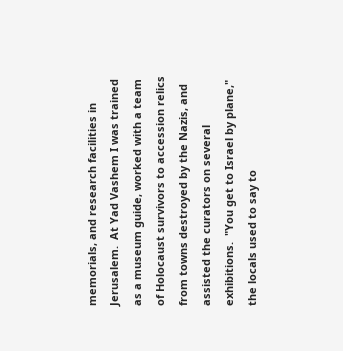memorials, and research facilities in Jerusalem.  At Yad Vashem I was trained as a museum guide, worked with a team of Holocaust survivors to accession relics from towns destroyed by the Nazis, and assisted the curators on several exhibitions.  "You get to Israel by plane," the locals used to say to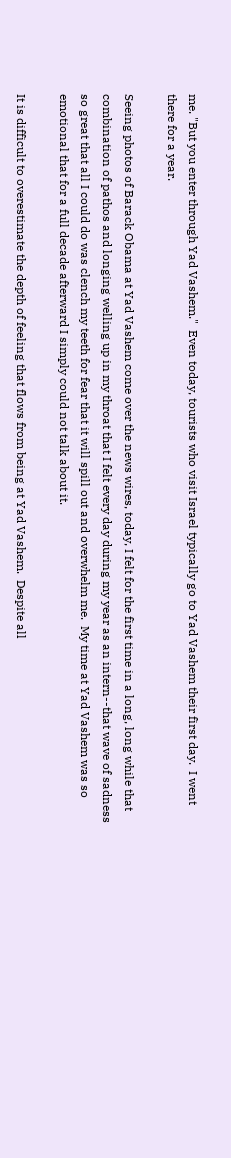me. "But you enter through Yad Vashem."  Even today, tourists who visit Israel typically go to Yad Vashem their first day.  I went there for a year.

Seeing photos of Barack Obama at Yad Vashem come over the news wires, today, I felt for the first time in a long, long while that combination of pathos and longing welling up in my throat that I felt every day during my year as an intern--that wave of sadness so great that all I could do was clench my teeth for fear that it will spill out and overwhelm me.  My time at Yad Vashem was so emotional that for a full decade afterward I simply could not talk about it.

It is difficult to overestimate the depth of feeling that flows from being at Yad Vashem.  Despite all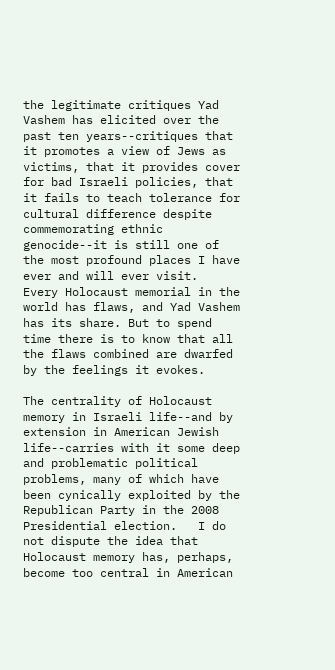the legitimate critiques Yad Vashem has elicited over the past ten years--critiques that it promotes a view of Jews as victims, that it provides cover for bad Israeli policies, that it fails to teach tolerance for cultural difference despite commemorating ethnic genocide--it is still one of the most profound places I have ever and will ever visit.  Every Holocaust memorial in the world has flaws, and Yad Vashem has its share. But to spend time there is to know that all the flaws combined are dwarfed by the feelings it evokes.

The centrality of Holocaust memory in Israeli life--and by extension in American Jewish life--carries with it some deep and problematic political problems, many of which have been cynically exploited by the Republican Party in the 2008 Presidential election.   I do not dispute the idea that Holocaust memory has, perhaps, become too central in American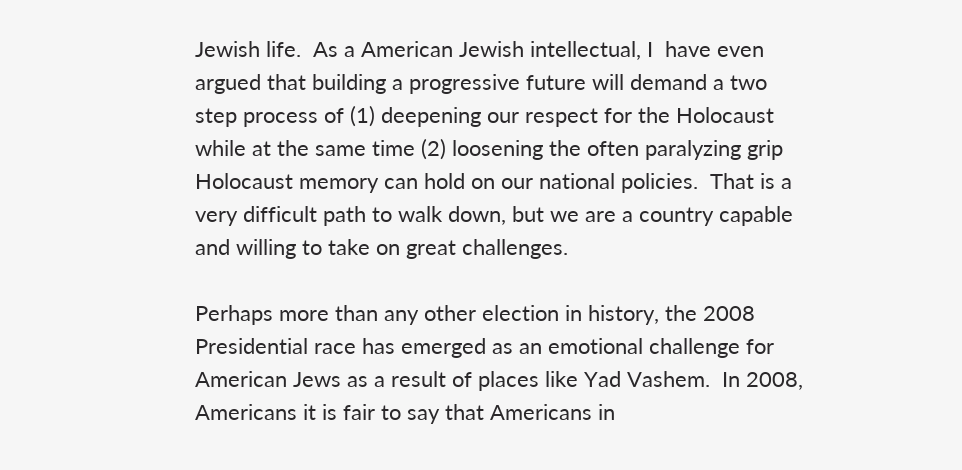Jewish life.  As a American Jewish intellectual, I  have even argued that building a progressive future will demand a two step process of (1) deepening our respect for the Holocaust while at the same time (2) loosening the often paralyzing grip Holocaust memory can hold on our national policies.  That is a very difficult path to walk down, but we are a country capable and willing to take on great challenges.

Perhaps more than any other election in history, the 2008 Presidential race has emerged as an emotional challenge for American Jews as a result of places like Yad Vashem.  In 2008,  Americans it is fair to say that Americans in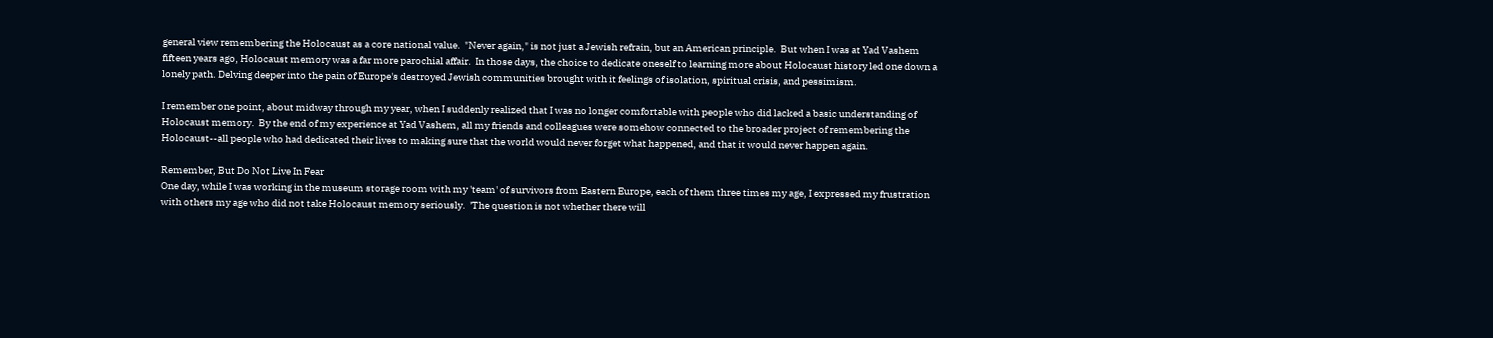general view remembering the Holocaust as a core national value.  "Never again," is not just a Jewish refrain, but an American principle.  But when I was at Yad Vashem fifteen years ago, Holocaust memory was a far more parochial affair.  In those days, the choice to dedicate oneself to learning more about Holocaust history led one down a lonely path. Delving deeper into the pain of Europe's destroyed Jewish communities brought with it feelings of isolation, spiritual crisis, and pessimism.

I remember one point, about midway through my year, when I suddenly realized that I was no longer comfortable with people who did lacked a basic understanding of Holocaust memory.  By the end of my experience at Yad Vashem, all my friends and colleagues were somehow connected to the broader project of remembering the Holocaust--all people who had dedicated their lives to making sure that the world would never forget what happened, and that it would never happen again.

Remember, But Do Not Live In Fear
One day, while I was working in the museum storage room with my 'team' of survivors from Eastern Europe, each of them three times my age, I expressed my frustration with others my age who did not take Holocaust memory seriously.  'The question is not whether there will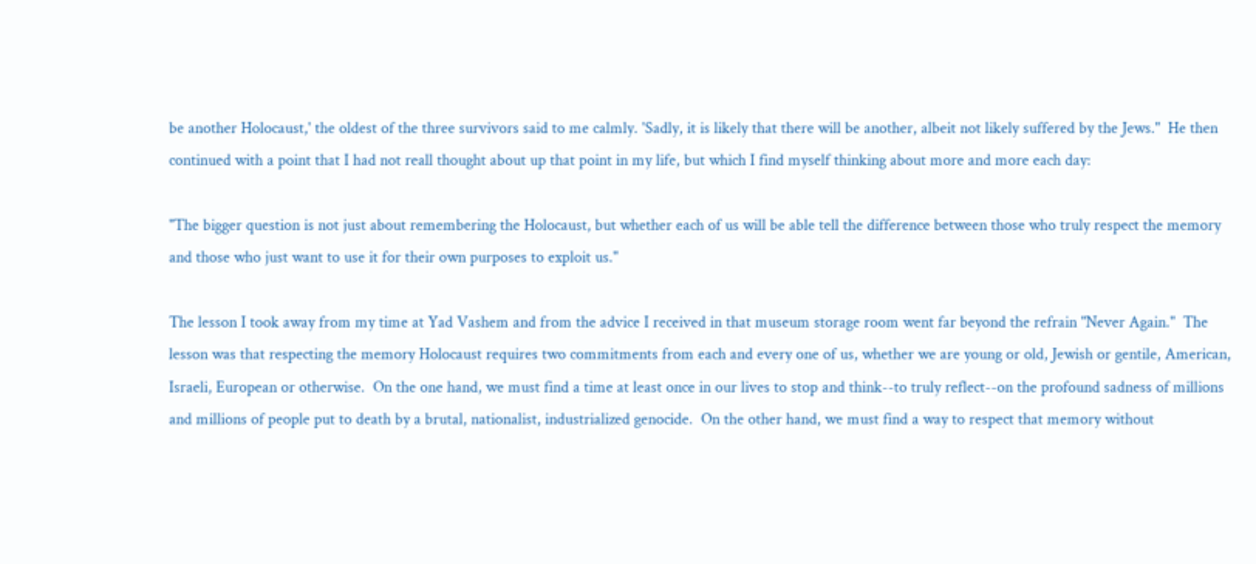be another Holocaust,' the oldest of the three survivors said to me calmly. 'Sadly, it is likely that there will be another, albeit not likely suffered by the Jews."  He then continued with a point that I had not reall thought about up that point in my life, but which I find myself thinking about more and more each day:

"The bigger question is not just about remembering the Holocaust, but whether each of us will be able tell the difference between those who truly respect the memory and those who just want to use it for their own purposes to exploit us."

The lesson I took away from my time at Yad Vashem and from the advice I received in that museum storage room went far beyond the refrain "Never Again."  The lesson was that respecting the memory Holocaust requires two commitments from each and every one of us, whether we are young or old, Jewish or gentile, American, Israeli, European or otherwise.  On the one hand, we must find a time at least once in our lives to stop and think--to truly reflect--on the profound sadness of millions and millions of people put to death by a brutal, nationalist, industrialized genocide.  On the other hand, we must find a way to respect that memory without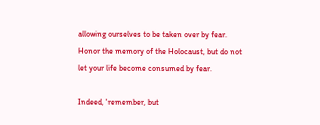allowing ourselves to be taken over by fear.  Honor the memory of the Holocaust, but do not let your life become consumed by fear.

Indeed, 'remember, but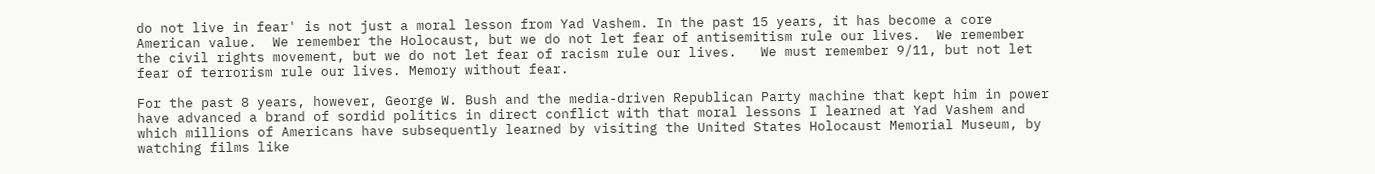do not live in fear' is not just a moral lesson from Yad Vashem. In the past 15 years, it has become a core American value.  We remember the Holocaust, but we do not let fear of antisemitism rule our lives.  We remember the civil rights movement, but we do not let fear of racism rule our lives.   We must remember 9/11, but not let fear of terrorism rule our lives. Memory without fear.

For the past 8 years, however, George W. Bush and the media-driven Republican Party machine that kept him in power have advanced a brand of sordid politics in direct conflict with that moral lessons I learned at Yad Vashem and which millions of Americans have subsequently learned by visiting the United States Holocaust Memorial Museum, by watching films like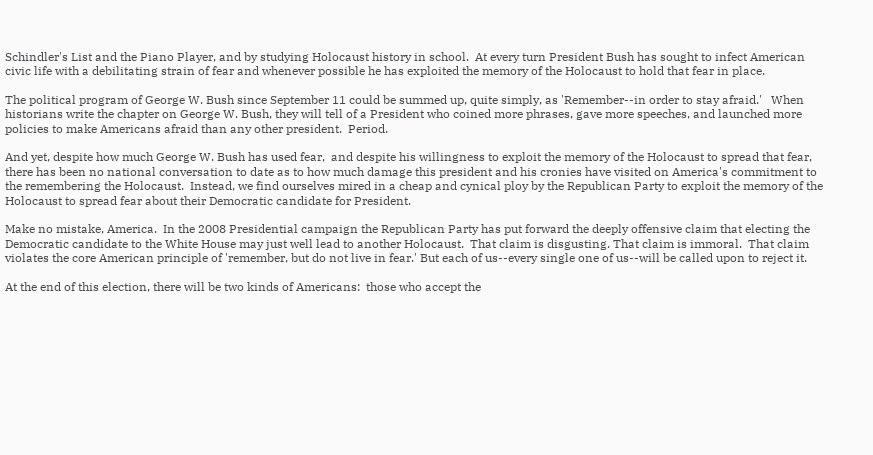Schindler's List and the Piano Player, and by studying Holocaust history in school.  At every turn President Bush has sought to infect American civic life with a debilitating strain of fear and whenever possible he has exploited the memory of the Holocaust to hold that fear in place.

The political program of George W. Bush since September 11 could be summed up, quite simply, as 'Remember--in order to stay afraid.'   When historians write the chapter on George W. Bush, they will tell of a President who coined more phrases, gave more speeches, and launched more policies to make Americans afraid than any other president.  Period.

And yet, despite how much George W. Bush has used fear,  and despite his willingness to exploit the memory of the Holocaust to spread that fear, there has been no national conversation to date as to how much damage this president and his cronies have visited on America's commitment to the remembering the Holocaust.  Instead, we find ourselves mired in a cheap and cynical ploy by the Republican Party to exploit the memory of the Holocaust to spread fear about their Democratic candidate for President.

Make no mistake, America.  In the 2008 Presidential campaign the Republican Party has put forward the deeply offensive claim that electing the Democratic candidate to the White House may just well lead to another Holocaust.  That claim is disgusting. That claim is immoral.  That claim violates the core American principle of 'remember, but do not live in fear.' But each of us--every single one of us--will be called upon to reject it.

At the end of this election, there will be two kinds of Americans:  those who accept the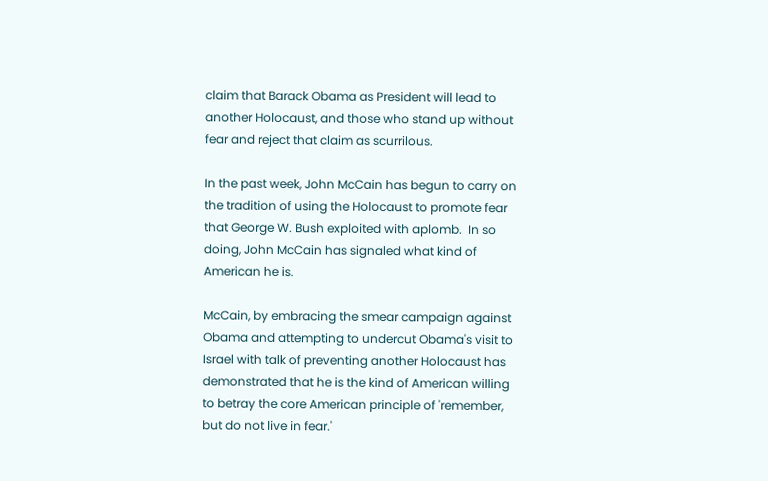claim that Barack Obama as President will lead to another Holocaust, and those who stand up without fear and reject that claim as scurrilous.

In the past week, John McCain has begun to carry on the tradition of using the Holocaust to promote fear that George W. Bush exploited with aplomb.  In so doing, John McCain has signaled what kind of American he is.

McCain, by embracing the smear campaign against Obama and attempting to undercut Obama's visit to Israel with talk of preventing another Holocaust has demonstrated that he is the kind of American willing to betray the core American principle of 'remember, but do not live in fear.'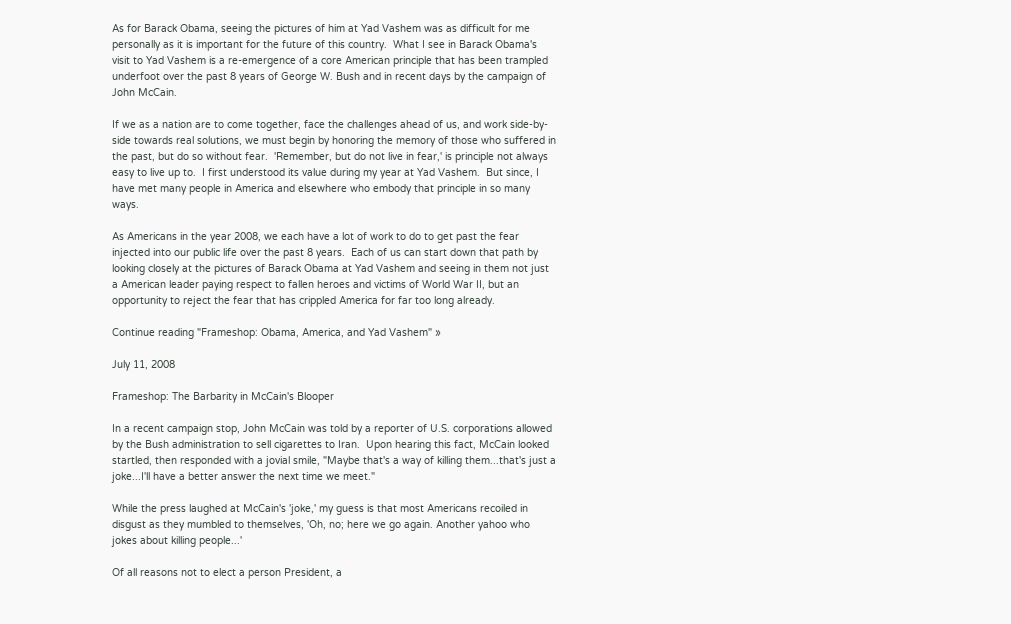As for Barack Obama, seeing the pictures of him at Yad Vashem was as difficult for me personally as it is important for the future of this country.  What I see in Barack Obama's visit to Yad Vashem is a re-emergence of a core American principle that has been trampled underfoot over the past 8 years of George W. Bush and in recent days by the campaign of John McCain.

If we as a nation are to come together, face the challenges ahead of us, and work side-by-side towards real solutions, we must begin by honoring the memory of those who suffered in the past, but do so without fear.  'Remember, but do not live in fear,' is principle not always easy to live up to.  I first understood its value during my year at Yad Vashem.  But since, I have met many people in America and elsewhere who embody that principle in so many ways.

As Americans in the year 2008, we each have a lot of work to do to get past the fear injected into our public life over the past 8 years.  Each of us can start down that path by looking closely at the pictures of Barack Obama at Yad Vashem and seeing in them not just a American leader paying respect to fallen heroes and victims of World War II, but an opportunity to reject the fear that has crippled America for far too long already.

Continue reading "Frameshop: Obama, America, and Yad Vashem" »

July 11, 2008

Frameshop: The Barbarity in McCain's Blooper

In a recent campaign stop, John McCain was told by a reporter of U.S. corporations allowed by the Bush administration to sell cigarettes to Iran.  Upon hearing this fact, McCain looked startled, then responded with a jovial smile, "Maybe that's a way of killing them...that's just a joke...I'll have a better answer the next time we meet."

While the press laughed at McCain's 'joke,' my guess is that most Americans recoiled in disgust as they mumbled to themselves, 'Oh, no; here we go again. Another yahoo who jokes about killing people...'

Of all reasons not to elect a person President, a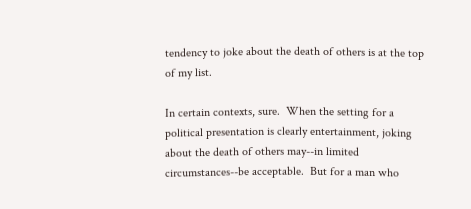tendency to joke about the death of others is at the top of my list.

In certain contexts, sure.  When the setting for a political presentation is clearly entertainment, joking about the death of others may--in limited circumstances--be acceptable.  But for a man who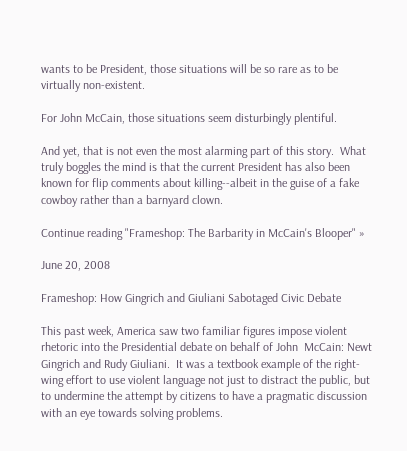wants to be President, those situations will be so rare as to be virtually non-existent.

For John McCain, those situations seem disturbingly plentiful.

And yet, that is not even the most alarming part of this story.  What truly boggles the mind is that the current President has also been known for flip comments about killing--albeit in the guise of a fake cowboy rather than a barnyard clown.

Continue reading "Frameshop: The Barbarity in McCain's Blooper" »

June 20, 2008

Frameshop: How Gingrich and Giuliani Sabotaged Civic Debate

This past week, America saw two familiar figures impose violent rhetoric into the Presidential debate on behalf of John  McCain: Newt Gingrich and Rudy Giuliani.  It was a textbook example of the right-wing effort to use violent language not just to distract the public, but to undermine the attempt by citizens to have a pragmatic discussion with an eye towards solving problems.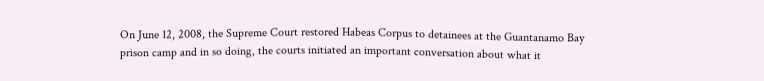On June 12, 2008, the Supreme Court restored Habeas Corpus to detainees at the Guantanamo Bay prison camp and in so doing, the courts initiated an important conversation about what it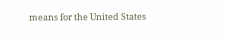means for the United States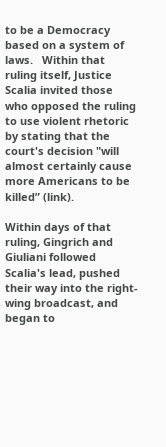to be a Democracy based on a system of laws.   Within that ruling itself, Justice Scalia invited those who opposed the ruling to use violent rhetoric by stating that the court's decision "will almost certainly cause more Americans to be killed” (link).

Within days of that ruling, Gingrich and Giuliani followed Scalia's lead, pushed their way into the right-wing broadcast, and began to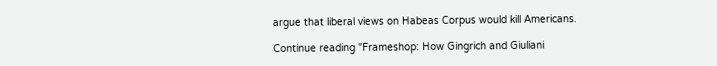argue that liberal views on Habeas Corpus would kill Americans.

Continue reading "Frameshop: How Gingrich and Giuliani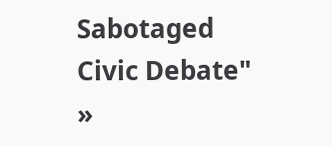Sabotaged Civic Debate" »